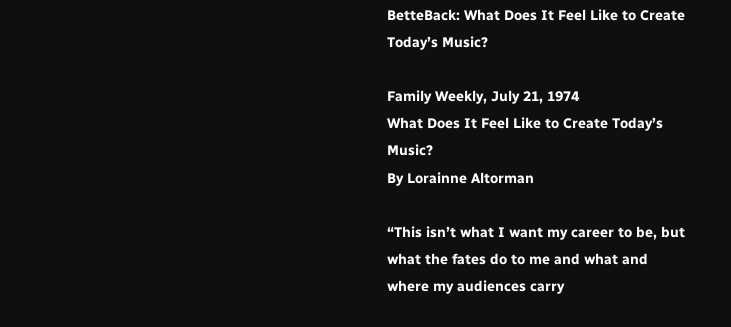BetteBack: What Does It Feel Like to Create Today’s Music?

Family Weekly, July 21, 1974
What Does It Feel Like to Create Today’s Music?
By Lorainne Altorman

“This isn’t what I want my career to be, but what the fates do to me and what and where my audiences carry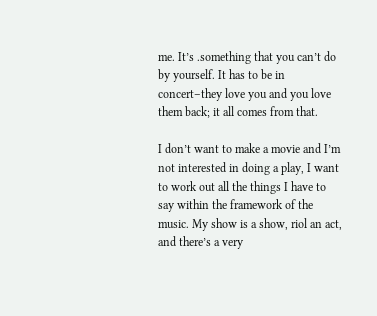me. It’s .something that you can’t do by yourself. It has to be in concert–they love you and you love them back; it all comes from that.

I don’t want to make a movie and I’m not interested in doing a play, I want to work out all the things I have to say within the framework of the music. My show is a show, riol an act, and there’s a very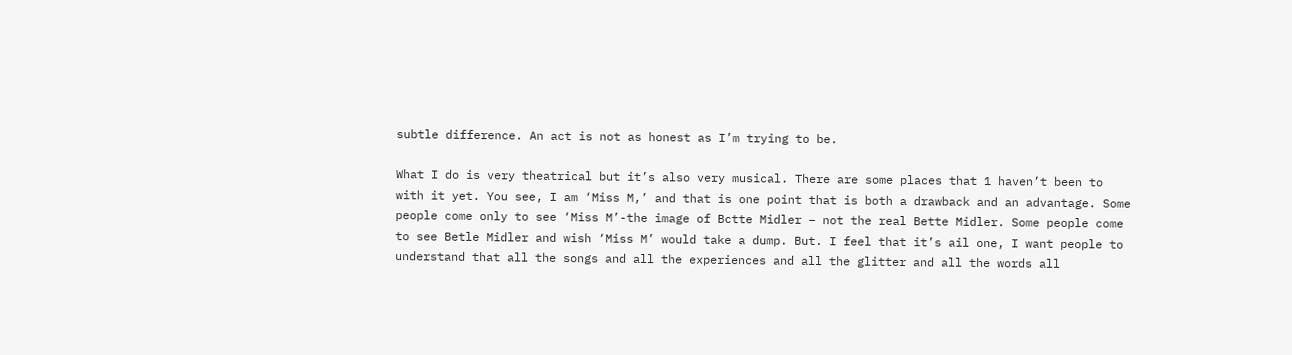subtle difference. An act is not as honest as I’m trying to be.

What I do is very theatrical but it’s also very musical. There are some places that 1 haven’t been to with it yet. You see, I am ‘Miss M,’ and that is one point that is both a drawback and an advantage. Some people come only to see ‘Miss M’-the image of Bctte Midler – not the real Bette Midler. Some people come to see Betle Midler and wish ‘Miss M’ would take a dump. But. I feel that it’s ail one, I want people to understand that all the songs and all the experiences and all the glitter and all the words all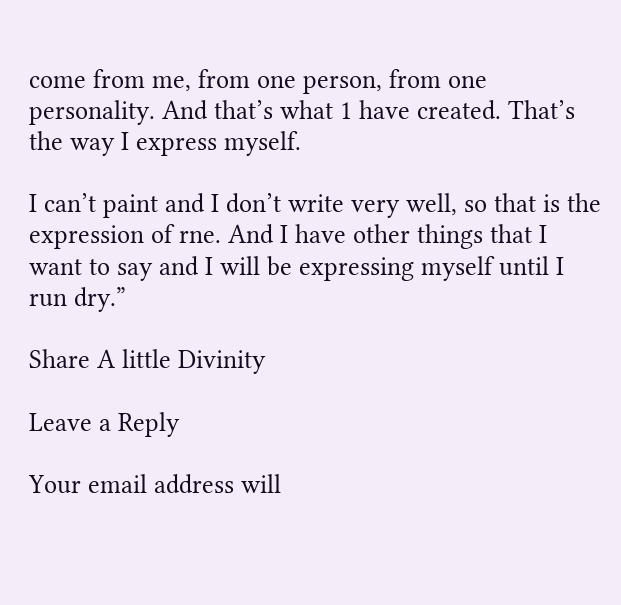come from me, from one person, from one personality. And that’s what 1 have created. That’s the way I express myself.

I can’t paint and I don’t write very well, so that is the expression of rne. And I have other things that I want to say and I will be expressing myself until I run dry.”

Share A little Divinity

Leave a Reply

Your email address will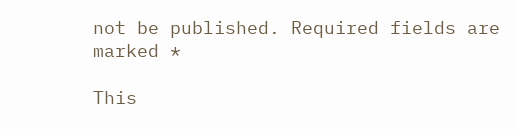not be published. Required fields are marked *

This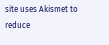site uses Akismet to reduce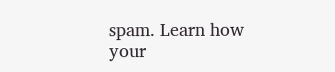spam. Learn how your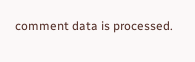comment data is processed.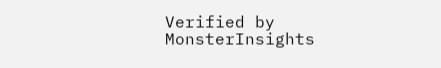Verified by MonsterInsights